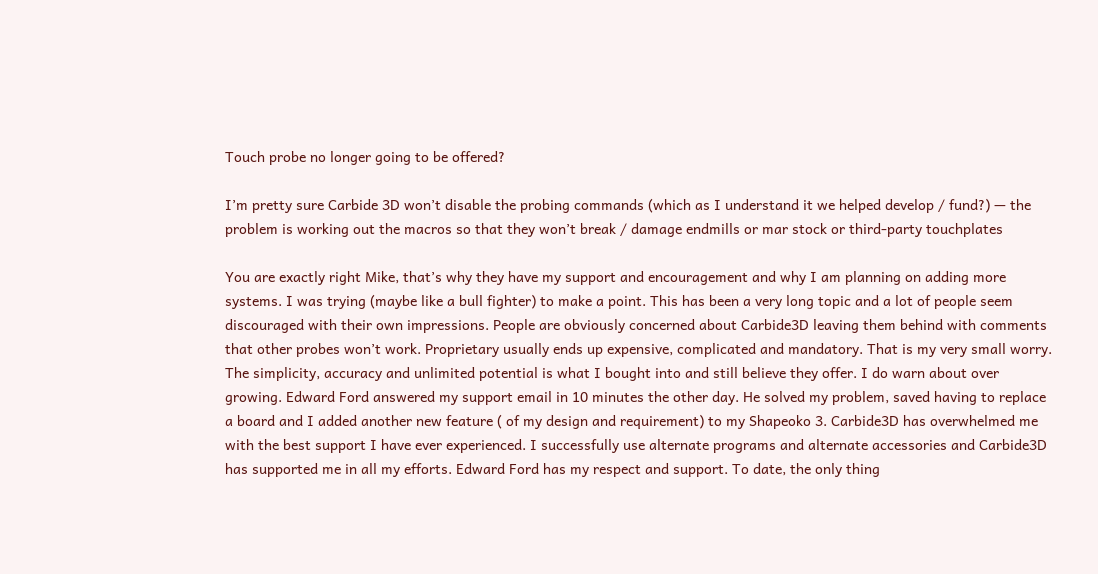Touch probe no longer going to be offered?

I’m pretty sure Carbide 3D won’t disable the probing commands (which as I understand it we helped develop / fund?) — the problem is working out the macros so that they won’t break / damage endmills or mar stock or third-party touchplates

You are exactly right Mike, that’s why they have my support and encouragement and why I am planning on adding more systems. I was trying (maybe like a bull fighter) to make a point. This has been a very long topic and a lot of people seem discouraged with their own impressions. People are obviously concerned about Carbide3D leaving them behind with comments that other probes won’t work. Proprietary usually ends up expensive, complicated and mandatory. That is my very small worry. The simplicity, accuracy and unlimited potential is what I bought into and still believe they offer. I do warn about over growing. Edward Ford answered my support email in 10 minutes the other day. He solved my problem, saved having to replace a board and I added another new feature ( of my design and requirement) to my Shapeoko 3. Carbide3D has overwhelmed me with the best support I have ever experienced. I successfully use alternate programs and alternate accessories and Carbide3D has supported me in all my efforts. Edward Ford has my respect and support. To date, the only thing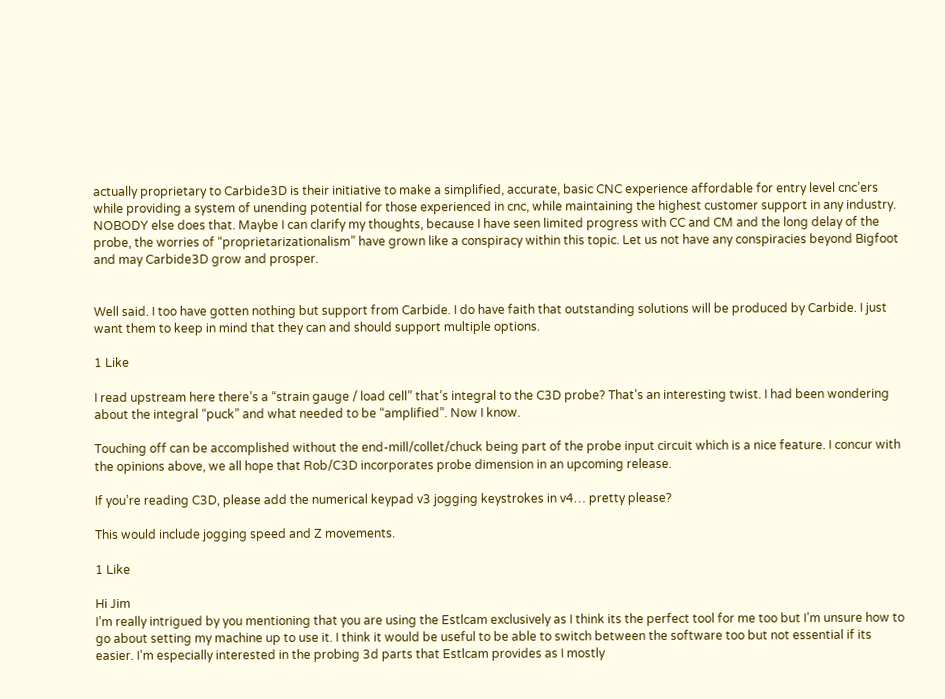actually proprietary to Carbide3D is their initiative to make a simplified, accurate, basic CNC experience affordable for entry level cnc’ers while providing a system of unending potential for those experienced in cnc, while maintaining the highest customer support in any industry. NOBODY else does that. Maybe I can clarify my thoughts, because I have seen limited progress with CC and CM and the long delay of the probe, the worries of “proprietarizationalism” have grown like a conspiracy within this topic. Let us not have any conspiracies beyond Bigfoot and may Carbide3D grow and prosper.


Well said. I too have gotten nothing but support from Carbide. I do have faith that outstanding solutions will be produced by Carbide. I just want them to keep in mind that they can and should support multiple options.

1 Like

I read upstream here there’s a “strain gauge / load cell” that’s integral to the C3D probe? That’s an interesting twist. I had been wondering about the integral “puck” and what needed to be “amplified”. Now I know.

Touching off can be accomplished without the end-mill/collet/chuck being part of the probe input circuit which is a nice feature. I concur with the opinions above, we all hope that Rob/C3D incorporates probe dimension in an upcoming release.

If you’re reading C3D, please add the numerical keypad v3 jogging keystrokes in v4… pretty please?

This would include jogging speed and Z movements.

1 Like

Hi Jim
I’m really intrigued by you mentioning that you are using the Estlcam exclusively as I think its the perfect tool for me too but I’m unsure how to go about setting my machine up to use it. I think it would be useful to be able to switch between the software too but not essential if its easier. I’m especially interested in the probing 3d parts that Estlcam provides as I mostly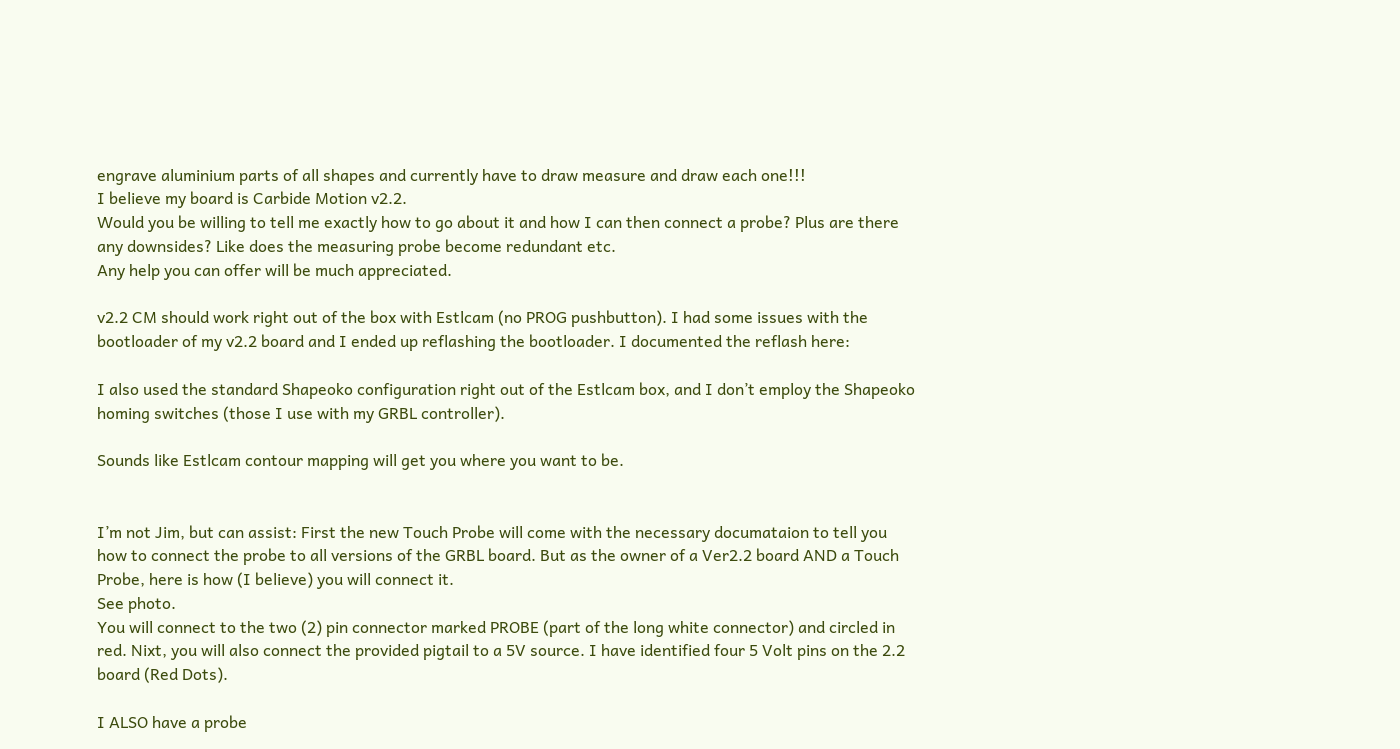engrave aluminium parts of all shapes and currently have to draw measure and draw each one!!!
I believe my board is Carbide Motion v2.2.
Would you be willing to tell me exactly how to go about it and how I can then connect a probe? Plus are there any downsides? Like does the measuring probe become redundant etc.
Any help you can offer will be much appreciated.

v2.2 CM should work right out of the box with Estlcam (no PROG pushbutton). I had some issues with the bootloader of my v2.2 board and I ended up reflashing the bootloader. I documented the reflash here:

I also used the standard Shapeoko configuration right out of the Estlcam box, and I don’t employ the Shapeoko homing switches (those I use with my GRBL controller).

Sounds like Estlcam contour mapping will get you where you want to be.


I’m not Jim, but can assist: First the new Touch Probe will come with the necessary documataion to tell you how to connect the probe to all versions of the GRBL board. But as the owner of a Ver2.2 board AND a Touch Probe, here is how (I believe) you will connect it.
See photo.
You will connect to the two (2) pin connector marked PROBE (part of the long white connector) and circled in red. Nixt, you will also connect the provided pigtail to a 5V source. I have identified four 5 Volt pins on the 2.2 board (Red Dots).

I ALSO have a probe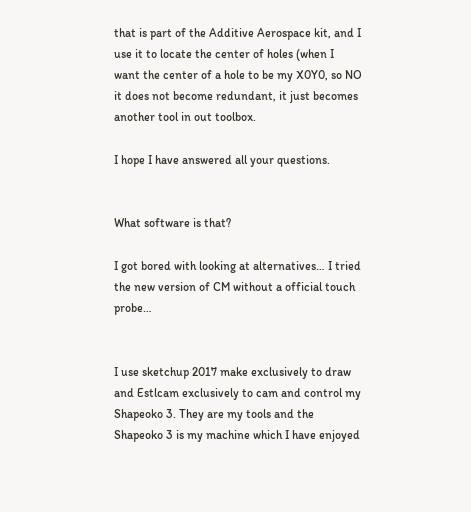that is part of the Additive Aerospace kit, and I use it to locate the center of holes (when I want the center of a hole to be my X0Y0, so NO it does not become redundant, it just becomes another tool in out toolbox.

I hope I have answered all your questions.


What software is that?

I got bored with looking at alternatives… I tried the new version of CM without a official touch probe…


I use sketchup 2017 make exclusively to draw and Estlcam exclusively to cam and control my Shapeoko 3. They are my tools and the Shapeoko 3 is my machine which I have enjoyed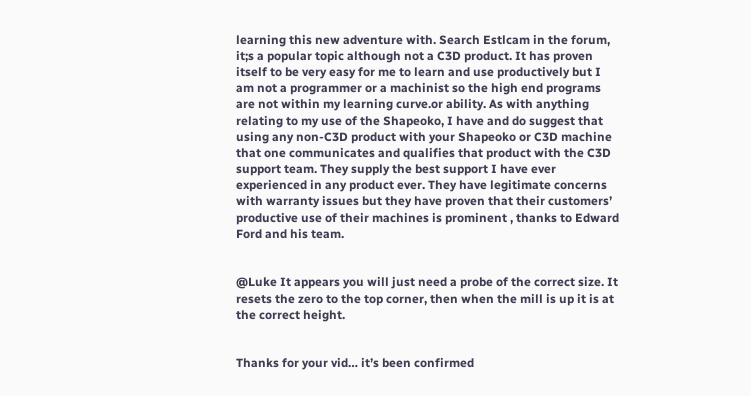learning this new adventure with. Search Estlcam in the forum, it;s a popular topic although not a C3D product. It has proven itself to be very easy for me to learn and use productively but I am not a programmer or a machinist so the high end programs are not within my learning curve.or ability. As with anything relating to my use of the Shapeoko, I have and do suggest that using any non-C3D product with your Shapeoko or C3D machine that one communicates and qualifies that product with the C3D support team. They supply the best support I have ever experienced in any product ever. They have legitimate concerns with warranty issues but they have proven that their customers’ productive use of their machines is prominent , thanks to Edward Ford and his team.


@Luke It appears you will just need a probe of the correct size. It resets the zero to the top corner, then when the mill is up it is at the correct height.


Thanks for your vid… it’s been confirmed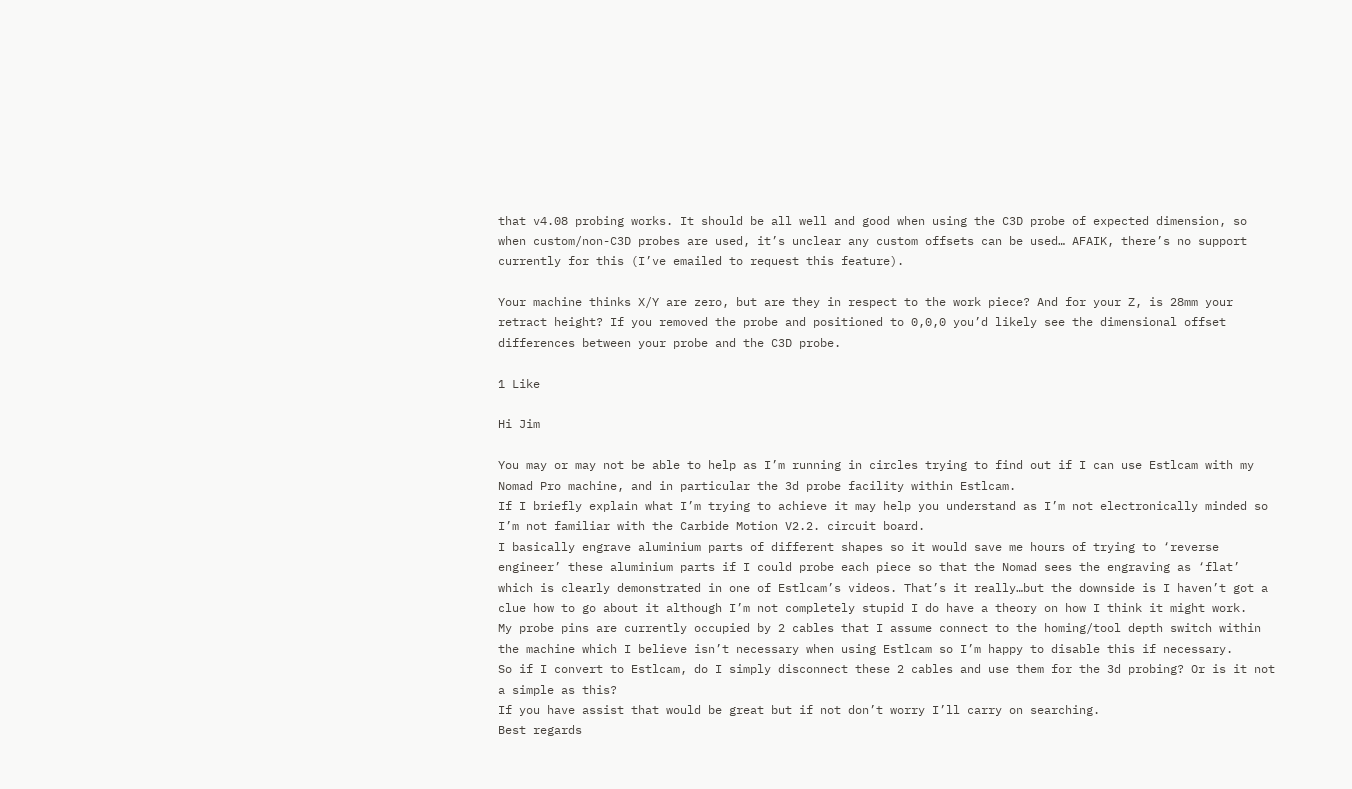that v4.08 probing works. It should be all well and good when using the C3D probe of expected dimension, so when custom/non-C3D probes are used, it’s unclear any custom offsets can be used… AFAIK, there’s no support currently for this (I’ve emailed to request this feature).

Your machine thinks X/Y are zero, but are they in respect to the work piece? And for your Z, is 28mm your retract height? If you removed the probe and positioned to 0,0,0 you’d likely see the dimensional offset differences between your probe and the C3D probe.

1 Like

Hi Jim

You may or may not be able to help as I’m running in circles trying to find out if I can use Estlcam with my Nomad Pro machine, and in particular the 3d probe facility within Estlcam.
If I briefly explain what I’m trying to achieve it may help you understand as I’m not electronically minded so I’m not familiar with the Carbide Motion V2.2. circuit board.
I basically engrave aluminium parts of different shapes so it would save me hours of trying to ‘reverse engineer’ these aluminium parts if I could probe each piece so that the Nomad sees the engraving as ‘flat’ which is clearly demonstrated in one of Estlcam’s videos. That’s it really…but the downside is I haven’t got a clue how to go about it although I’m not completely stupid I do have a theory on how I think it might work.
My probe pins are currently occupied by 2 cables that I assume connect to the homing/tool depth switch within the machine which I believe isn’t necessary when using Estlcam so I’m happy to disable this if necessary.
So if I convert to Estlcam, do I simply disconnect these 2 cables and use them for the 3d probing? Or is it not a simple as this?
If you have assist that would be great but if not don’t worry I’ll carry on searching.
Best regards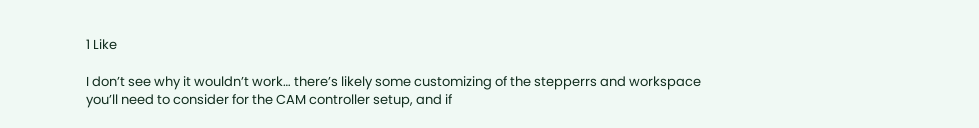1 Like

I don’t see why it wouldn’t work… there’s likely some customizing of the stepperrs and workspace you’ll need to consider for the CAM controller setup, and if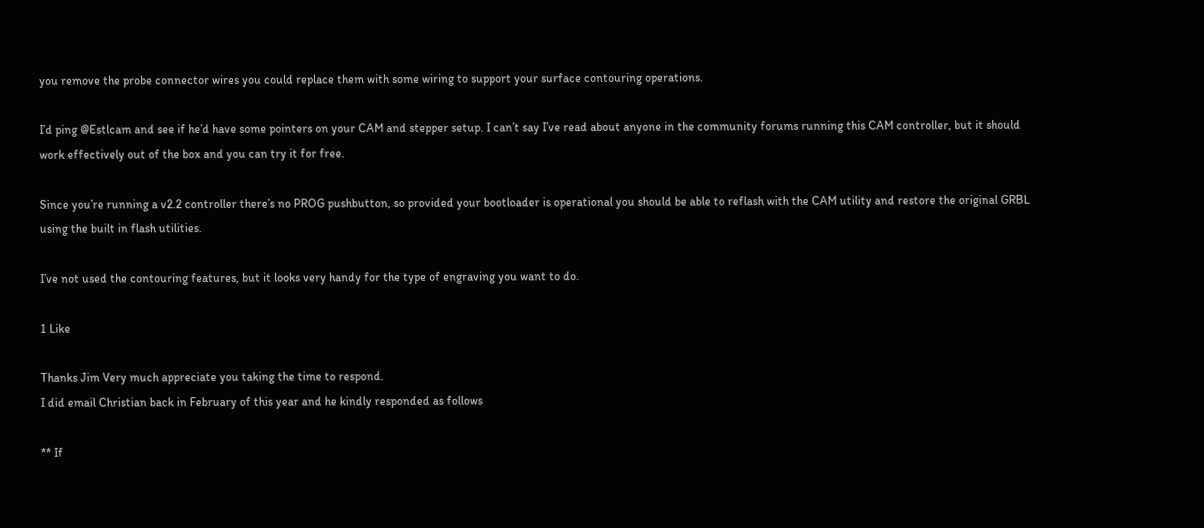you remove the probe connector wires you could replace them with some wiring to support your surface contouring operations.

I’d ping @Estlcam and see if he’d have some pointers on your CAM and stepper setup. I can’t say I’ve read about anyone in the community forums running this CAM controller, but it should work effectively out of the box and you can try it for free.

Since you’re running a v2.2 controller there’s no PROG pushbutton, so provided your bootloader is operational you should be able to reflash with the CAM utility and restore the original GRBL using the built in flash utilities.

I’ve not used the contouring features, but it looks very handy for the type of engraving you want to do.

1 Like

Thanks Jim Very much appreciate you taking the time to respond.
I did email Christian back in February of this year and he kindly responded as follows

** If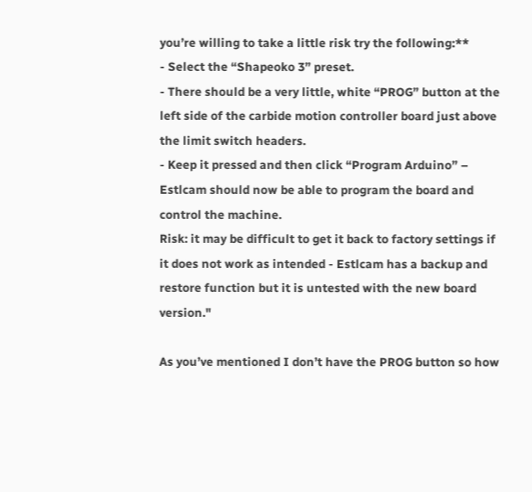you’re willing to take a little risk try the following:**
- Select the “Shapeoko 3” preset.
- There should be a very little, white “PROG” button at the left side of the carbide motion controller board just above the limit switch headers.
- Keep it pressed and then click “Program Arduino” – Estlcam should now be able to program the board and control the machine.
Risk: it may be difficult to get it back to factory settings if it does not work as intended - Estlcam has a backup and restore function but it is untested with the new board version."

As you’ve mentioned I don’t have the PROG button so how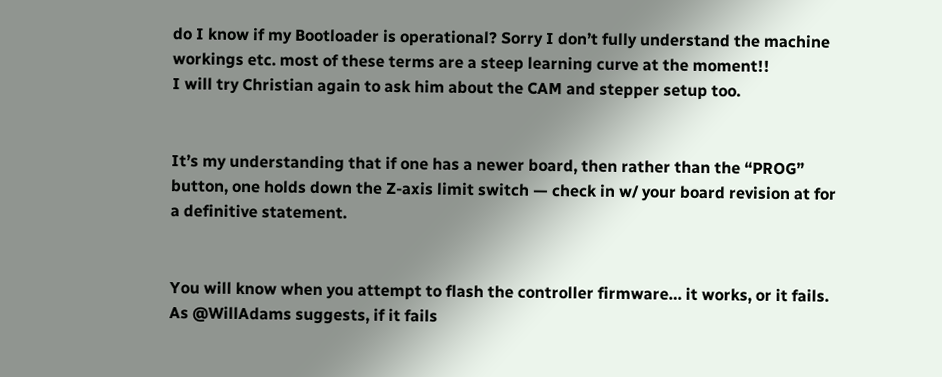do I know if my Bootloader is operational? Sorry I don’t fully understand the machine workings etc. most of these terms are a steep learning curve at the moment!!
I will try Christian again to ask him about the CAM and stepper setup too.


It’s my understanding that if one has a newer board, then rather than the “PROG” button, one holds down the Z-axis limit switch — check in w/ your board revision at for a definitive statement.


You will know when you attempt to flash the controller firmware… it works, or it fails. As @WillAdams suggests, if it fails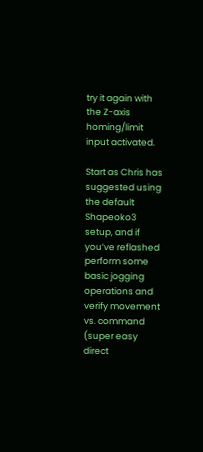try it again with the Z-axis homing/limit input activated.

Start as Chris has suggested using the default Shapeoko3 setup, and if you’ve reflashed perform some basic jogging operations and verify movement vs. command (super easy direct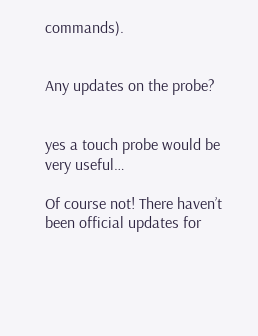commands).


Any updates on the probe?


yes a touch probe would be very useful…

Of course not! There haven’t been official updates for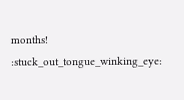months! :stuck_out_tongue_winking_eye: